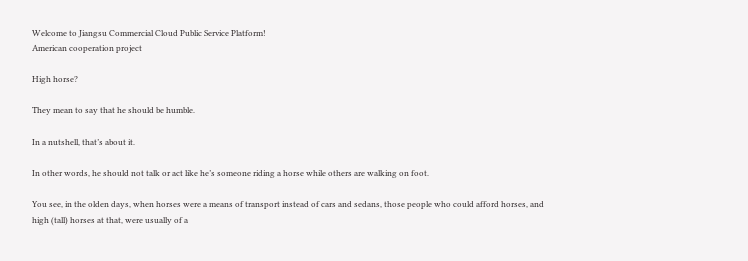Welcome to Jiangsu Commercial Cloud Public Service Platform!
American cooperation project

High horse?

They mean to say that he should be humble.

In a nutshell, that’s about it.

In other words, he should not talk or act like he’s someone riding a horse while others are walking on foot.

You see, in the olden days, when horses were a means of transport instead of cars and sedans, those people who could afford horses, and high (tall) horses at that, were usually of a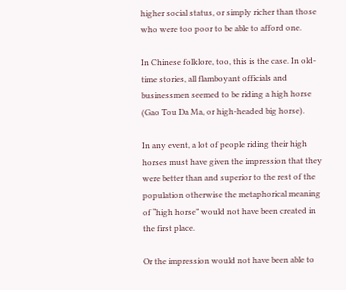higher social status, or simply richer than those who were too poor to be able to afford one.

In Chinese folklore, too, this is the case. In old-time stories, all flamboyant officials and businessmen seemed to be riding a high horse (Gao Tou Da Ma, or high-headed big horse).

In any event, a lot of people riding their high horses must have given the impression that they were better than and superior to the rest of the population otherwise the metaphorical meaning of “high horse” would not have been created in the first place.

Or the impression would not have been able to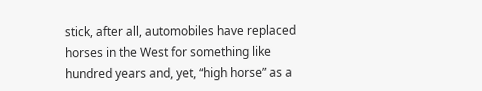stick, after all, automobiles have replaced horses in the West for something like hundred years and, yet, “high horse” as a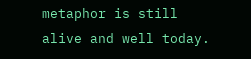metaphor is still alive and well today.